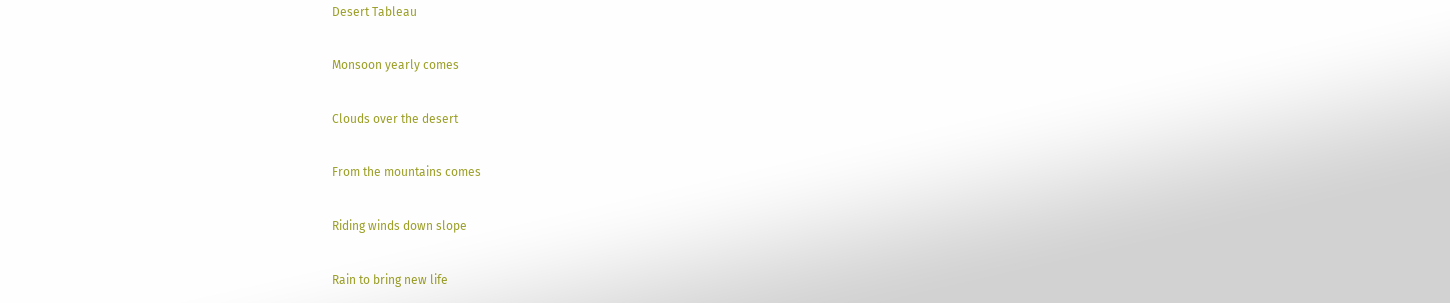Desert Tableau

Monsoon yearly comes

Clouds over the desert

From the mountains comes

Riding winds down slope

Rain to bring new life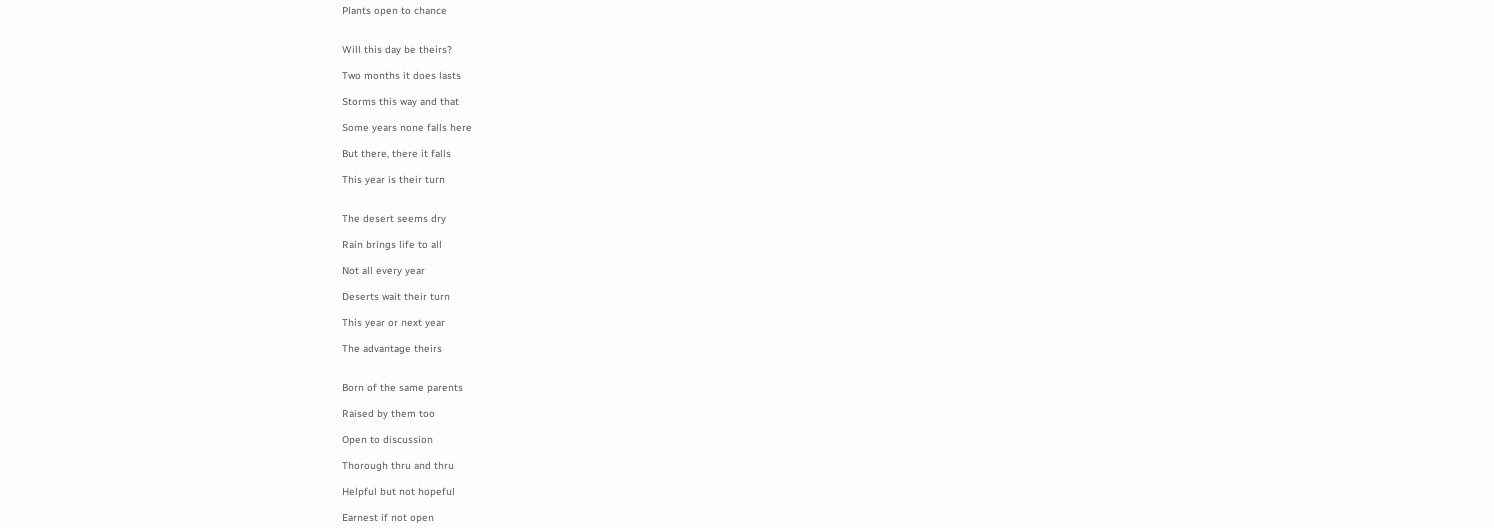Plants open to chance


Will this day be theirs?

Two months it does lasts

Storms this way and that

Some years none falls here

But there, there it falls

This year is their turn


The desert seems dry

Rain brings life to all

Not all every year

Deserts wait their turn

This year or next year

The advantage theirs


Born of the same parents

Raised by them too

Open to discussion

Thorough thru and thru

Helpful but not hopeful

Earnest if not open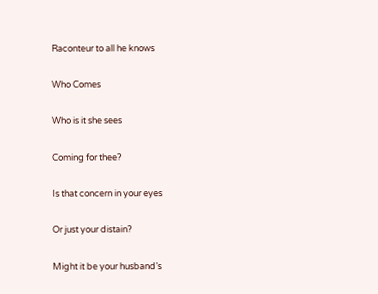Raconteur to all he knows

Who Comes

Who is it she sees

Coming for thee?

Is that concern in your eyes

Or just your distain?

Might it be your husband’s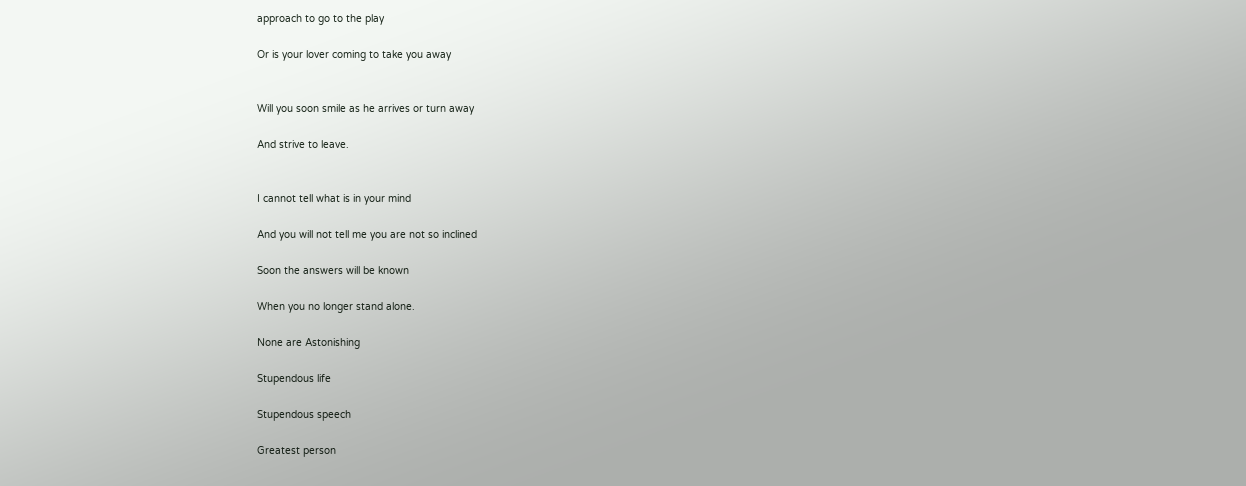approach to go to the play

Or is your lover coming to take you away


Will you soon smile as he arrives or turn away

And strive to leave.


I cannot tell what is in your mind

And you will not tell me you are not so inclined

Soon the answers will be known

When you no longer stand alone.

None are Astonishing

Stupendous life

Stupendous speech

Greatest person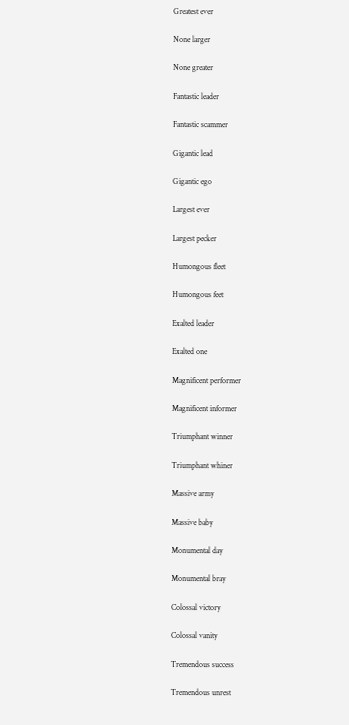Greatest ever

None larger

None greater

Fantastic leader

Fantastic scammer

Gigantic lead

Gigantic ego

Largest ever

Largest pecker

Humongous fleet

Humongous feet

Exalted leader

Exalted one

Magnificent performer

Magnificent informer

Triumphant winner

Triumphant whiner

Massive army

Massive baby

Monumental day

Monumental bray

Colossal victory

Colossal vanity

Tremendous success

Tremendous unrest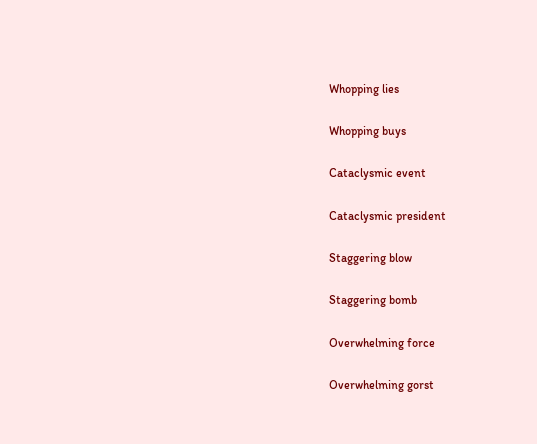Whopping lies

Whopping buys

Cataclysmic event

Cataclysmic president

Staggering blow

Staggering bomb

Overwhelming force

Overwhelming gorst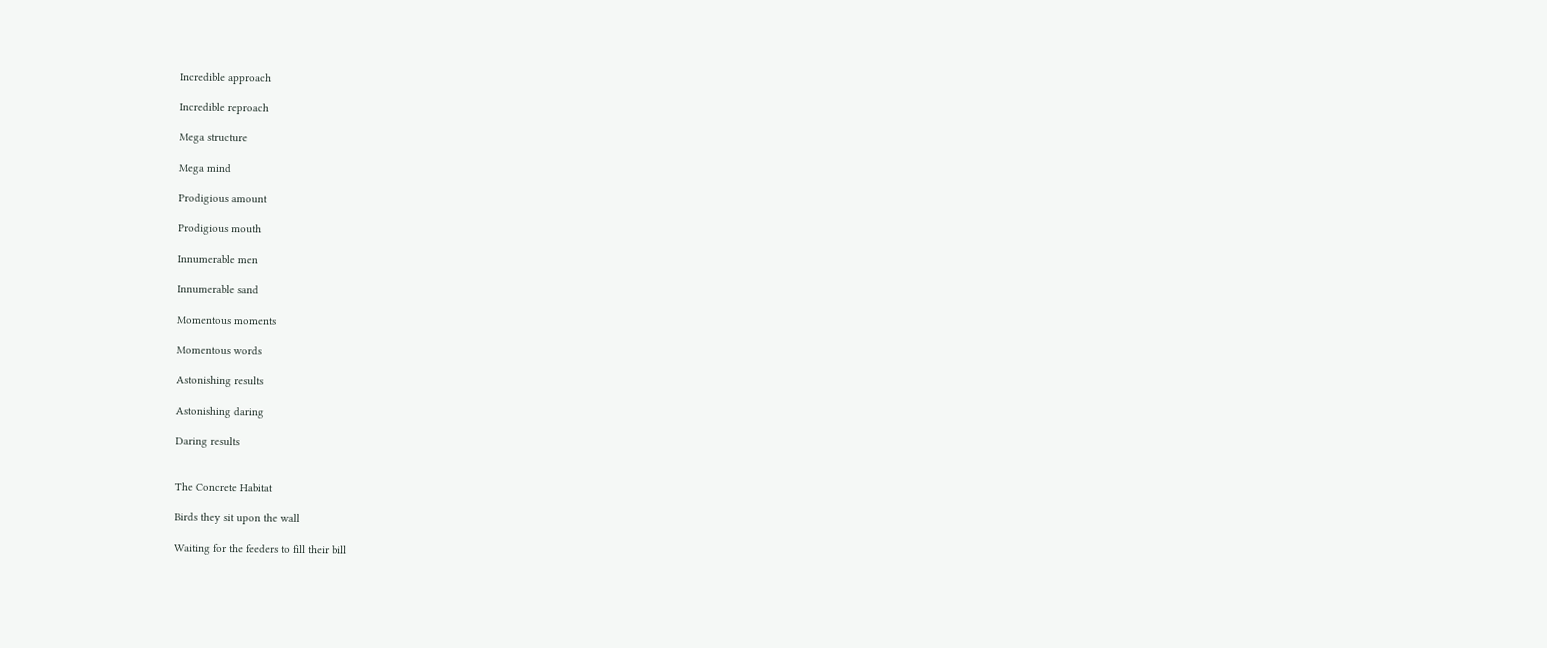Incredible approach

Incredible reproach

Mega structure

Mega mind

Prodigious amount

Prodigious mouth

Innumerable men

Innumerable sand

Momentous moments

Momentous words

Astonishing results

Astonishing daring

Daring results


The Concrete Habitat

Birds they sit upon the wall

Waiting for the feeders to fill their bill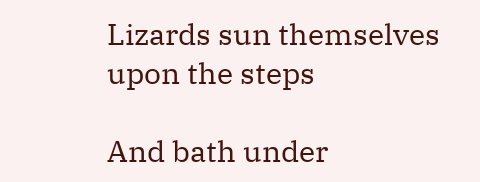Lizards sun themselves upon the steps

And bath under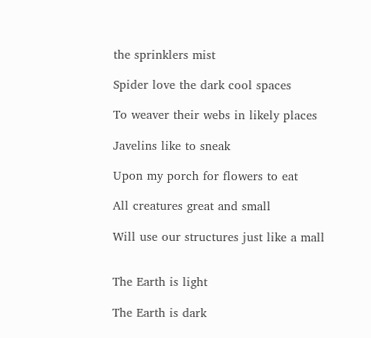the sprinklers mist

Spider love the dark cool spaces

To weaver their webs in likely places

Javelins like to sneak

Upon my porch for flowers to eat

All creatures great and small

Will use our structures just like a mall


The Earth is light

The Earth is dark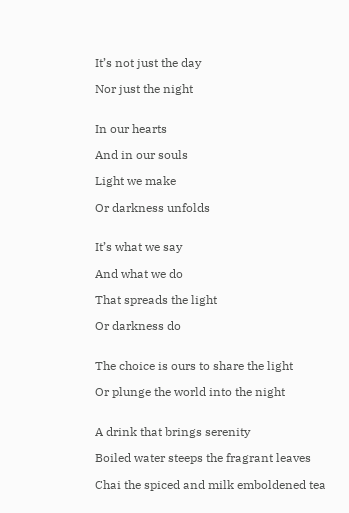It’s not just the day

Nor just the night


In our hearts

And in our souls

Light we make

Or darkness unfolds


It’s what we say

And what we do

That spreads the light

Or darkness do


The choice is ours to share the light

Or plunge the world into the night


A drink that brings serenity

Boiled water steeps the fragrant leaves

Chai the spiced and milk emboldened tea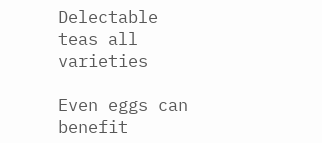Delectable teas all varieties

Even eggs can benefit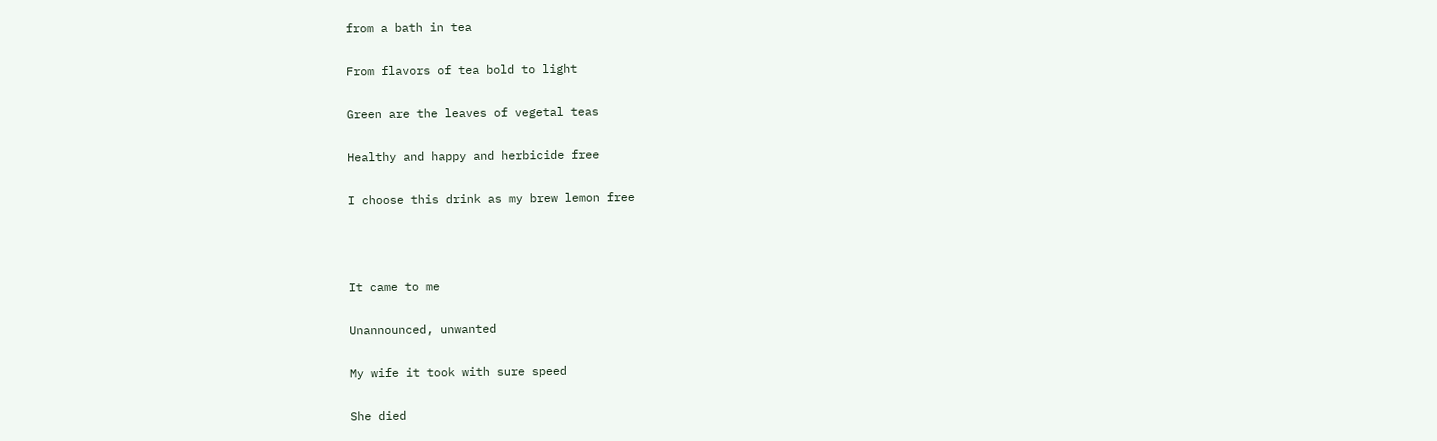from a bath in tea

From flavors of tea bold to light

Green are the leaves of vegetal teas

Healthy and happy and herbicide free

I choose this drink as my brew lemon free



It came to me

Unannounced, unwanted

My wife it took with sure speed

She died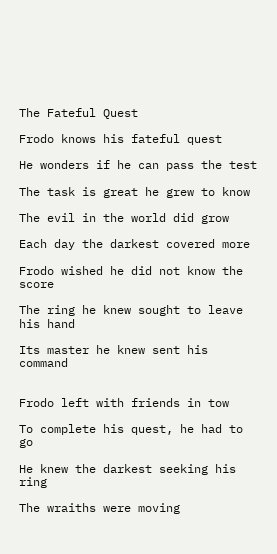The Fateful Quest

Frodo knows his fateful quest

He wonders if he can pass the test

The task is great he grew to know

The evil in the world did grow

Each day the darkest covered more

Frodo wished he did not know the score

The ring he knew sought to leave his hand

Its master he knew sent his command


Frodo left with friends in tow

To complete his quest, he had to go

He knew the darkest seeking his ring

The wraiths were moving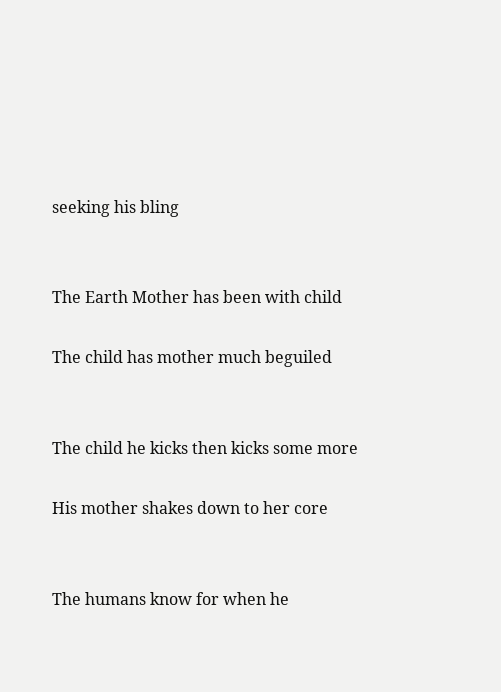seeking his bling


The Earth Mother has been with child

The child has mother much beguiled


The child he kicks then kicks some more

His mother shakes down to her core


The humans know for when he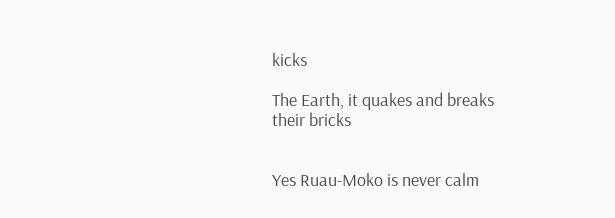kicks

The Earth, it quakes and breaks their bricks


Yes Ruau-Moko is never calm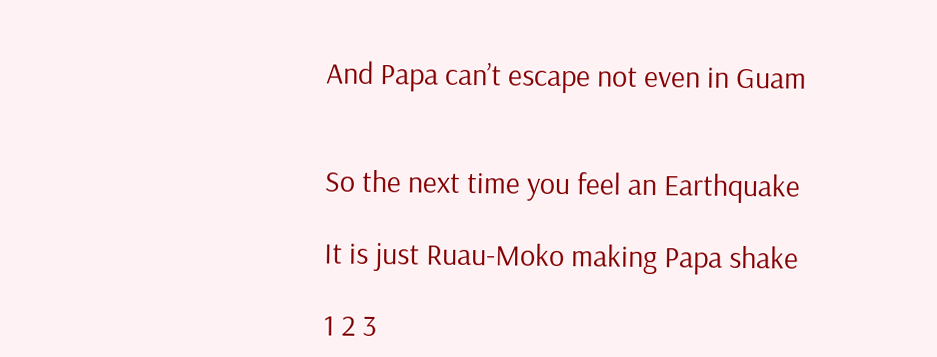And Papa can’t escape not even in Guam


So the next time you feel an Earthquake

It is just Ruau-Moko making Papa shake

1 2 3